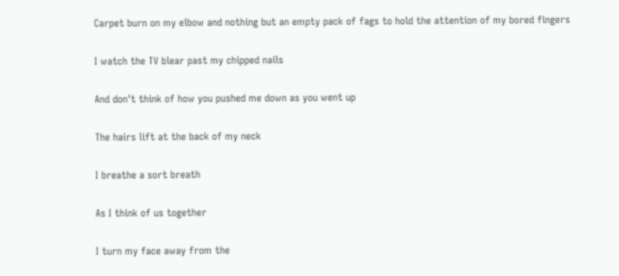Carpet burn on my elbow and nothing but an empty pack of fags to hold the attention of my bored fingers

I watch the TV blear past my chipped nails

And don't think of how you pushed me down as you went up

The hairs lift at the back of my neck

I breathe a sort breath

As I think of us together

I turn my face away from the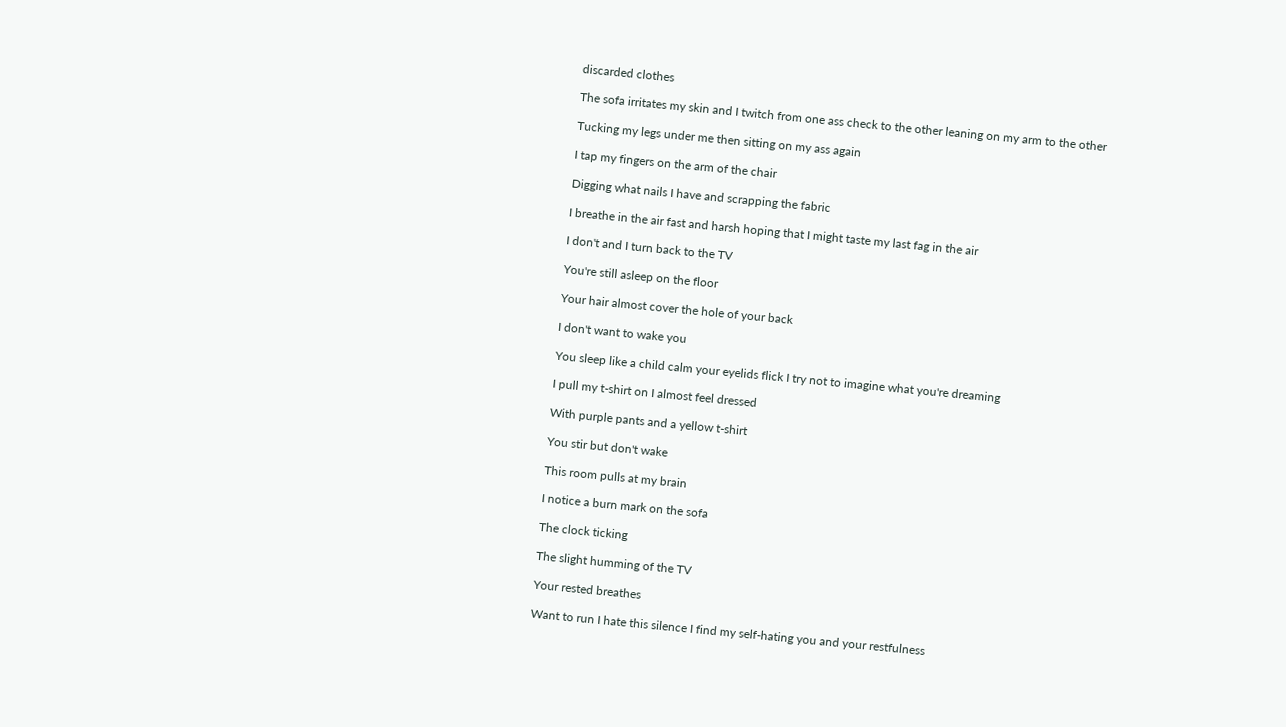discarded clothes

The sofa irritates my skin and I twitch from one ass check to the other leaning on my arm to the other

Tucking my legs under me then sitting on my ass again

I tap my fingers on the arm of the chair

Digging what nails I have and scrapping the fabric

I breathe in the air fast and harsh hoping that I might taste my last fag in the air

I don't and I turn back to the TV

You're still asleep on the floor

Your hair almost cover the hole of your back

I don't want to wake you

You sleep like a child calm your eyelids flick I try not to imagine what you're dreaming

I pull my t-shirt on I almost feel dressed

With purple pants and a yellow t-shirt

You stir but don't wake

This room pulls at my brain

I notice a burn mark on the sofa

The clock ticking

The slight humming of the TV

Your rested breathes

Want to run I hate this silence I find my self-hating you and your restfulness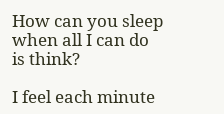How can you sleep when all I can do is think?

I feel each minute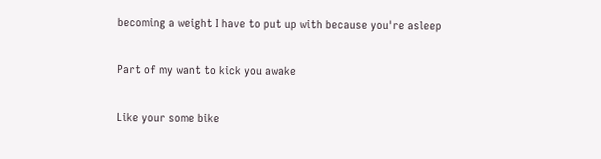becoming a weight I have to put up with because you're asleep

Part of my want to kick you awake

Like your some bike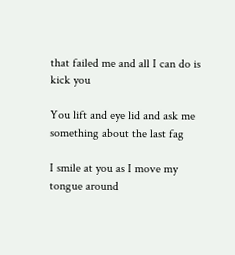that failed me and all I can do is kick you

You lift and eye lid and ask me something about the last fag

I smile at you as I move my tongue around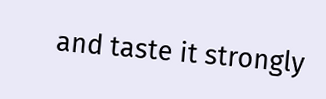and taste it strongly